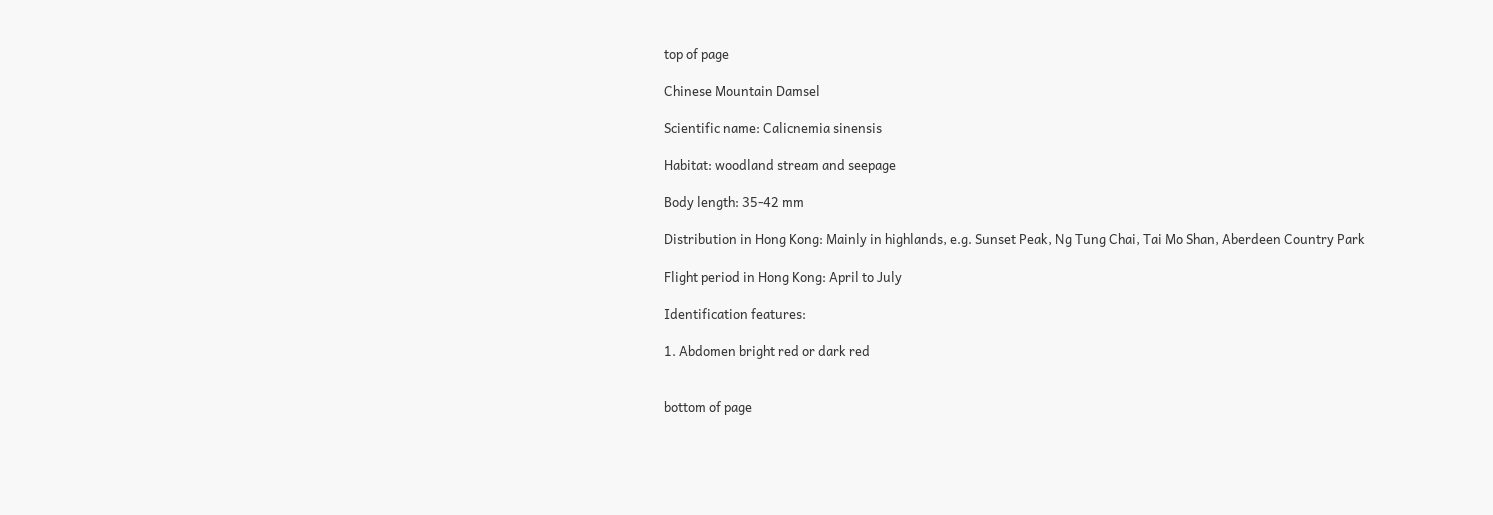top of page

Chinese Mountain Damsel

Scientific name: Calicnemia sinensis

Habitat: woodland stream and seepage

Body length: 35-42 mm

Distribution in Hong Kong: Mainly in highlands, e.g. Sunset Peak, Ng Tung Chai, Tai Mo Shan, Aberdeen Country Park

Flight period in Hong Kong: April to July

Identification features:

1. Abdomen bright red or dark red


bottom of page